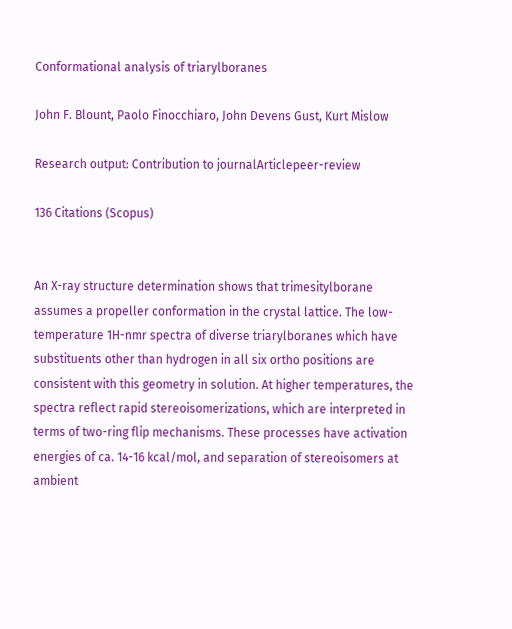Conformational analysis of triarylboranes

John F. Blount, Paolo Finocchiaro, John Devens Gust, Kurt Mislow

Research output: Contribution to journalArticlepeer-review

136 Citations (Scopus)


An X-ray structure determination shows that trimesitylborane assumes a propeller conformation in the crystal lattice. The low-temperature 1H-nmr spectra of diverse triarylboranes which have substituents other than hydrogen in all six ortho positions are consistent with this geometry in solution. At higher temperatures, the spectra reflect rapid stereoisomerizations, which are interpreted in terms of two-ring flip mechanisms. These processes have activation energies of ca. 14-16 kcal/mol, and separation of stereoisomers at ambient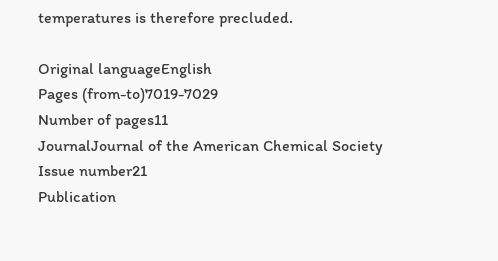temperatures is therefore precluded.

Original languageEnglish
Pages (from-to)7019-7029
Number of pages11
JournalJournal of the American Chemical Society
Issue number21
Publication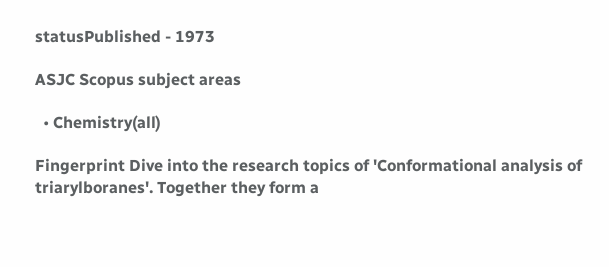statusPublished - 1973

ASJC Scopus subject areas

  • Chemistry(all)

Fingerprint Dive into the research topics of 'Conformational analysis of triarylboranes'. Together they form a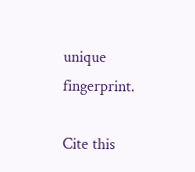unique fingerprint.

Cite this